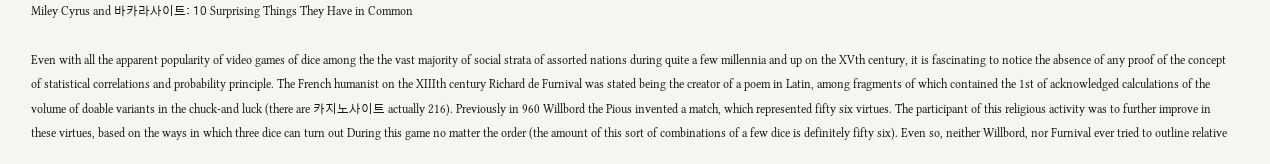Miley Cyrus and 바카라사이트: 10 Surprising Things They Have in Common

Even with all the apparent popularity of video games of dice among the the vast majority of social strata of assorted nations during quite a few millennia and up on the XVth century, it is fascinating to notice the absence of any proof of the concept of statistical correlations and probability principle. The French humanist on the XIIIth century Richard de Furnival was stated being the creator of a poem in Latin, among fragments of which contained the 1st of acknowledged calculations of the volume of doable variants in the chuck-and luck (there are 카지노사이트 actually 216). Previously in 960 Willbord the Pious invented a match, which represented fifty six virtues. The participant of this religious activity was to further improve in these virtues, based on the ways in which three dice can turn out During this game no matter the order (the amount of this sort of combinations of a few dice is definitely fifty six). Even so, neither Willbord, nor Furnival ever tried to outline relative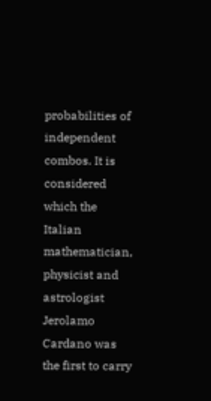probabilities of independent combos. It is considered which the Italian mathematician, physicist and astrologist Jerolamo Cardano was the first to carry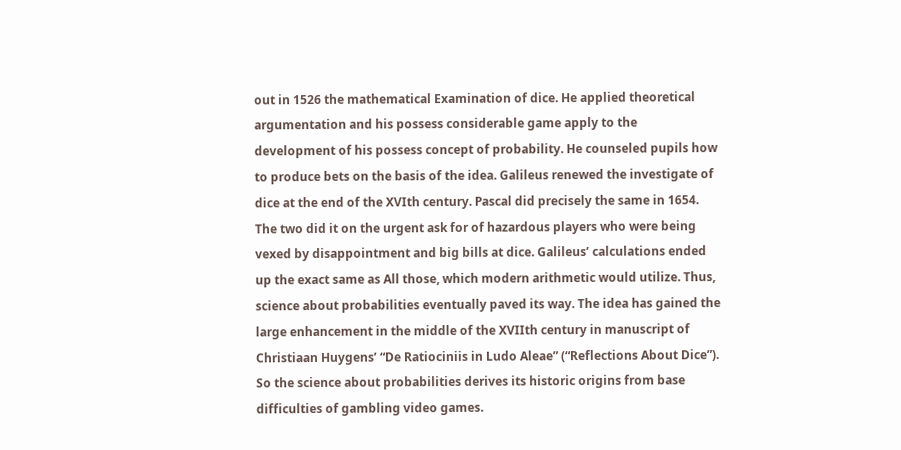out in 1526 the mathematical Examination of dice. He applied theoretical argumentation and his possess considerable game apply to the development of his possess concept of probability. He counseled pupils how to produce bets on the basis of the idea. Galileus renewed the investigate of dice at the end of the XVIth century. Pascal did precisely the same in 1654. The two did it on the urgent ask for of hazardous players who were being vexed by disappointment and big bills at dice. Galileus’ calculations ended up the exact same as All those, which modern arithmetic would utilize. Thus, science about probabilities eventually paved its way. The idea has gained the large enhancement in the middle of the XVIIth century in manuscript of Christiaan Huygens’ “De Ratiociniis in Ludo Aleae” (“Reflections About Dice”). So the science about probabilities derives its historic origins from base difficulties of gambling video games.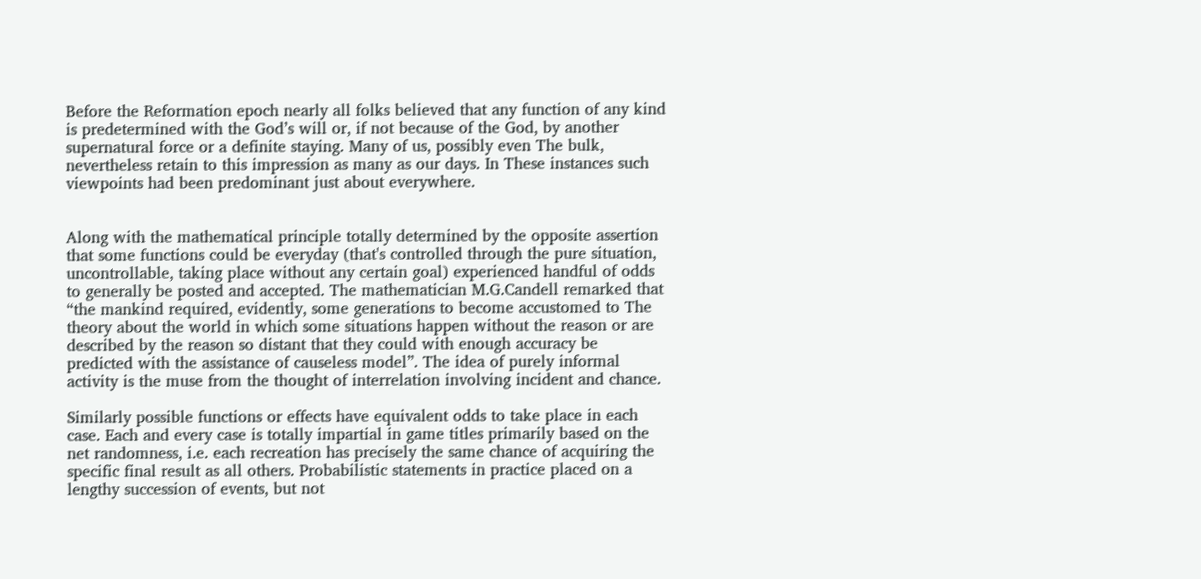Before the Reformation epoch nearly all folks believed that any function of any kind is predetermined with the God’s will or, if not because of the God, by another supernatural force or a definite staying. Many of us, possibly even The bulk, nevertheless retain to this impression as many as our days. In These instances such viewpoints had been predominant just about everywhere.


Along with the mathematical principle totally determined by the opposite assertion that some functions could be everyday (that's controlled through the pure situation, uncontrollable, taking place without any certain goal) experienced handful of odds to generally be posted and accepted. The mathematician M.G.Candell remarked that “the mankind required, evidently, some generations to become accustomed to The theory about the world in which some situations happen without the reason or are described by the reason so distant that they could with enough accuracy be predicted with the assistance of causeless model”. The idea of purely informal activity is the muse from the thought of interrelation involving incident and chance.

Similarly possible functions or effects have equivalent odds to take place in each case. Each and every case is totally impartial in game titles primarily based on the net randomness, i.e. each recreation has precisely the same chance of acquiring the specific final result as all others. Probabilistic statements in practice placed on a lengthy succession of events, but not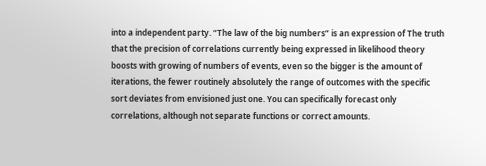into a independent party. “The law of the big numbers” is an expression of The truth that the precision of correlations currently being expressed in likelihood theory boosts with growing of numbers of events, even so the bigger is the amount of iterations, the fewer routinely absolutely the range of outcomes with the specific sort deviates from envisioned just one. You can specifically forecast only correlations, although not separate functions or correct amounts.